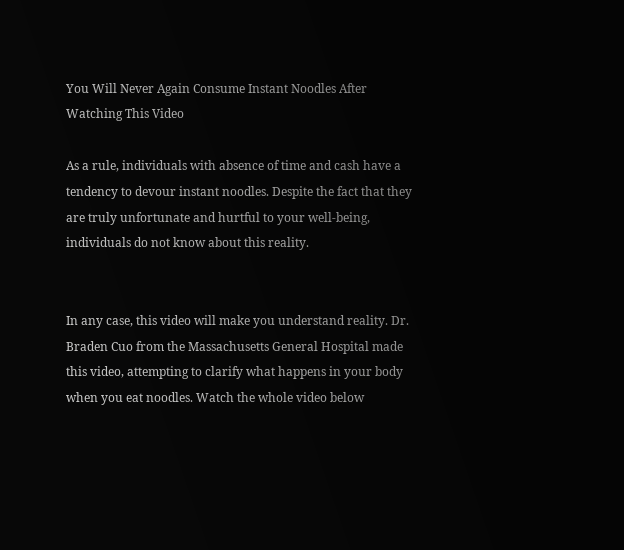You Will Never Again Consume Instant Noodles After Watching This Video

As a rule, individuals with absence of time and cash have a tendency to devour instant noodles. Despite the fact that they are truly unfortunate and hurtful to your well-being, individuals do not know about this reality.


In any case, this video will make you understand reality. Dr. Braden Cuo from the Massachusetts General Hospital made this video, attempting to clarify what happens in your body when you eat noodles. Watch the whole video below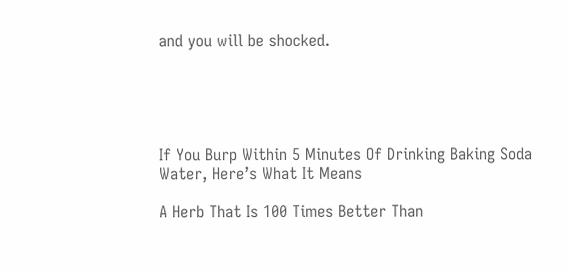and you will be shocked.





If You Burp Within 5 Minutes Of Drinking Baking Soda Water, Here’s What It Means

A Herb That Is 100 Times Better Than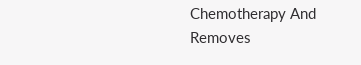Chemotherapy And Removes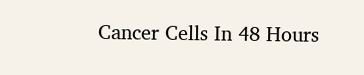Cancer Cells In 48 Hours